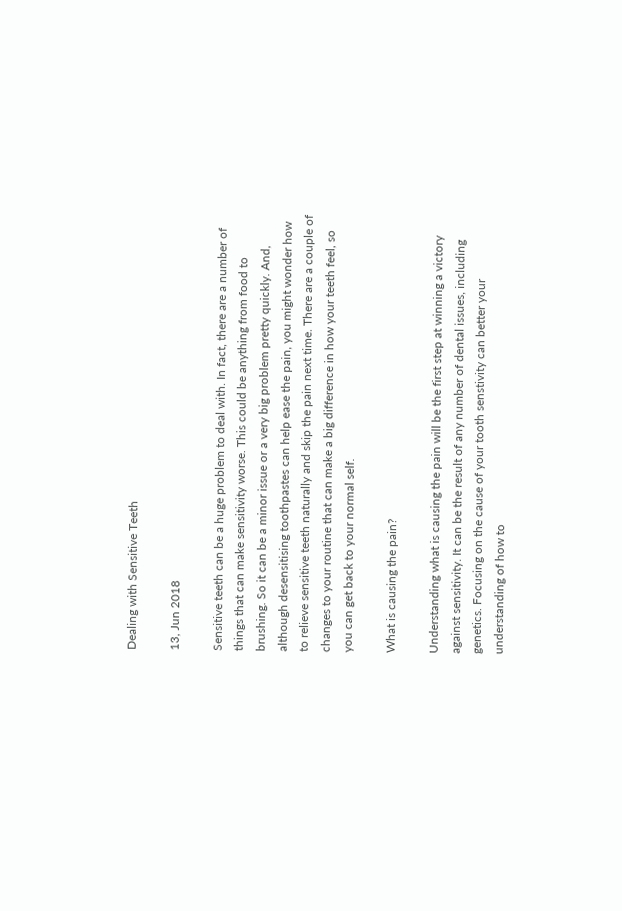Dealing with Sensitive Teeth

13, Jun 2018

Sensitive teeth can be a huge problem to deal with. In fact, there are a number of things that can make sensitivity worse. This could be anything from food to brushing. So it can be a minor issue or a very big problem pretty quickly. And, although desensitising toothpastes can help ease the pain, you might wonder how to relieve sensitive teeth naturally and skip the pain next time. There are a couple of changes to your routine that can make a big difference in how your teeth feel, so you can get back to your normal self.

What is causing the pain?

Understanding what is causing the pain will be the first step at winning a victory against sensitivity. It can be the result of any number of dental issues, including genetics. Focusing on the cause of your tooth senstivity can better your understanding of how to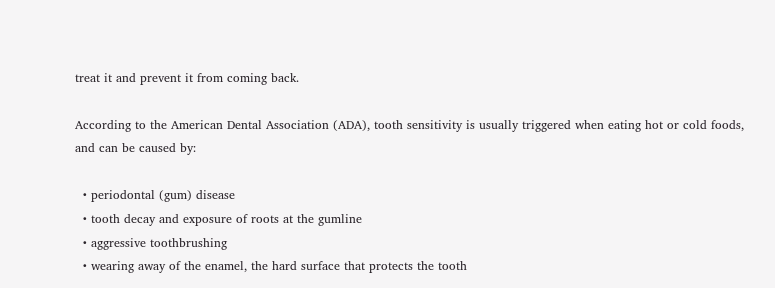treat it and prevent it from coming back.

According to the American Dental Association (ADA), tooth sensitivity is usually triggered when eating hot or cold foods, and can be caused by:

  • periodontal (gum) disease
  • tooth decay and exposure of roots at the gumline
  • aggressive toothbrushing
  • wearing away of the enamel, the hard surface that protects the tooth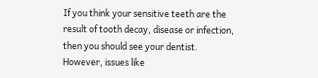If you think your sensitive teeth are the result of tooth decay, disease or infection, then you should see your dentist. However, issues like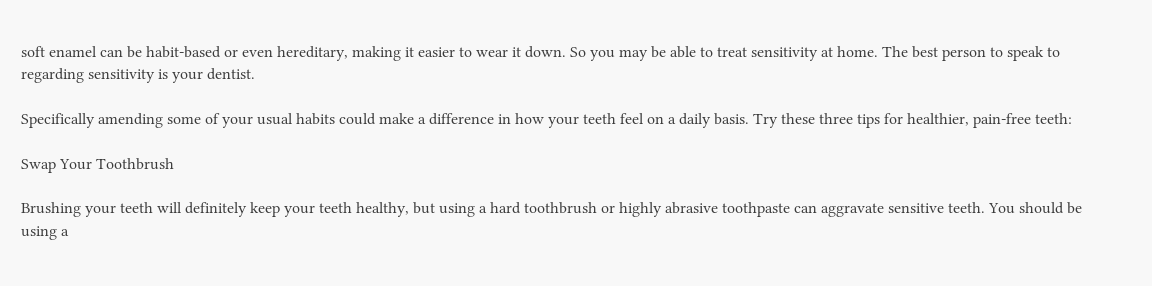soft enamel can be habit-based or even hereditary, making it easier to wear it down. So you may be able to treat sensitivity at home. The best person to speak to regarding sensitivity is your dentist.

Specifically amending some of your usual habits could make a difference in how your teeth feel on a daily basis. Try these three tips for healthier, pain-free teeth:

Swap Your Toothbrush

Brushing your teeth will definitely keep your teeth healthy, but using a hard toothbrush or highly abrasive toothpaste can aggravate sensitive teeth. You should be using a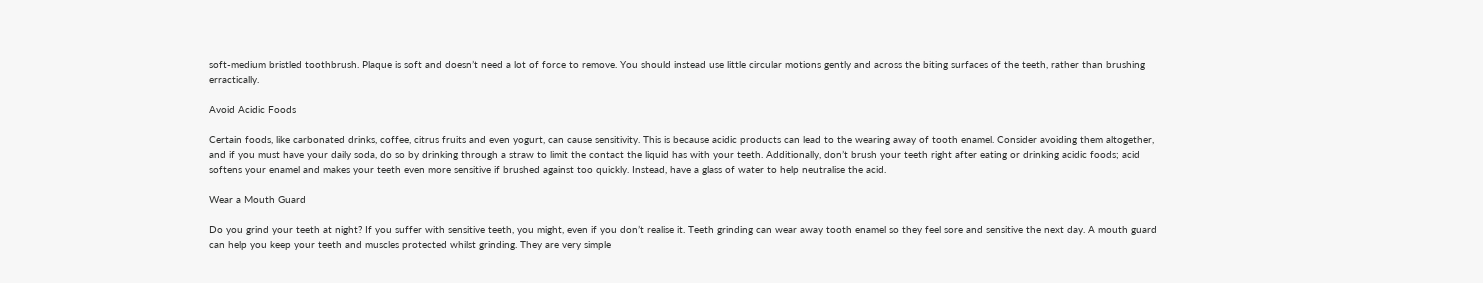soft-medium bristled toothbrush. Plaque is soft and doesn’t need a lot of force to remove. You should instead use little circular motions gently and across the biting surfaces of the teeth, rather than brushing erractically.

Avoid Acidic Foods

Certain foods, like carbonated drinks, coffee, citrus fruits and even yogurt, can cause sensitivity. This is because acidic products can lead to the wearing away of tooth enamel. Consider avoiding them altogether, and if you must have your daily soda, do so by drinking through a straw to limit the contact the liquid has with your teeth. Additionally, don’t brush your teeth right after eating or drinking acidic foods; acid softens your enamel and makes your teeth even more sensitive if brushed against too quickly. Instead, have a glass of water to help neutralise the acid.

Wear a Mouth Guard

Do you grind your teeth at night? If you suffer with sensitive teeth, you might, even if you don’t realise it. Teeth grinding can wear away tooth enamel so they feel sore and sensitive the next day. A mouth guard can help you keep your teeth and muscles protected whilst grinding. They are very simple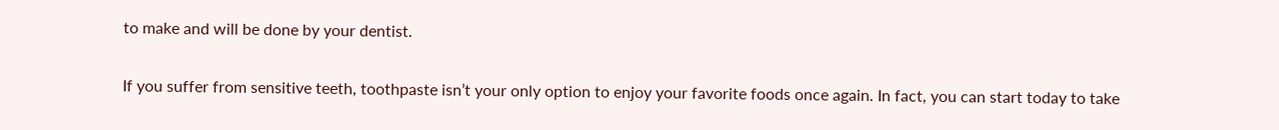to make and will be done by your dentist.

If you suffer from sensitive teeth, toothpaste isn’t your only option to enjoy your favorite foods once again. In fact, you can start today to take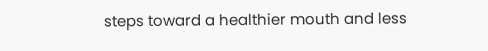steps toward a healthier mouth and less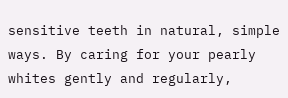sensitive teeth in natural, simple ways. By caring for your pearly whites gently and regularly,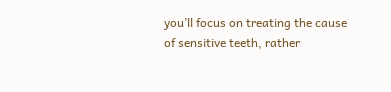you’ll focus on treating the cause of sensitive teeth, rather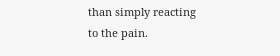than simply reacting to the pain.